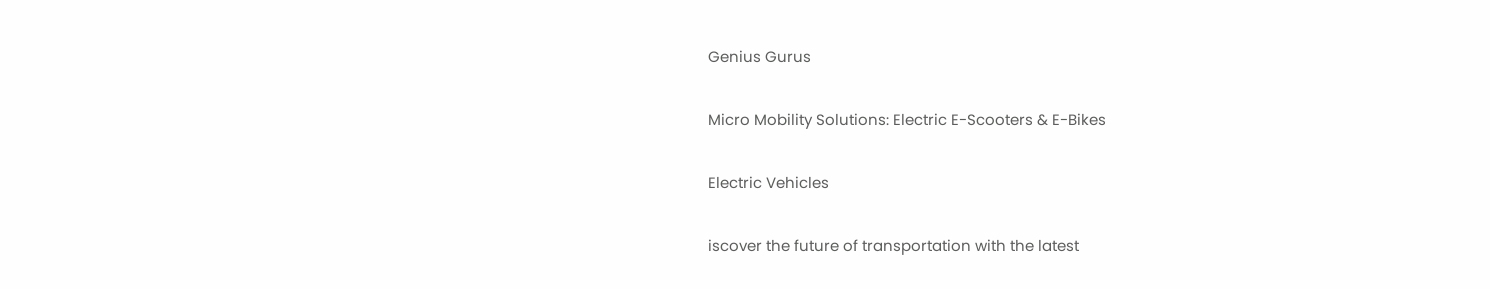Genius Gurus

Micro Mobility Solutions: Electric E-Scooters & E-Bikes

Electric Vehicles

iscover the future of transportation with the latest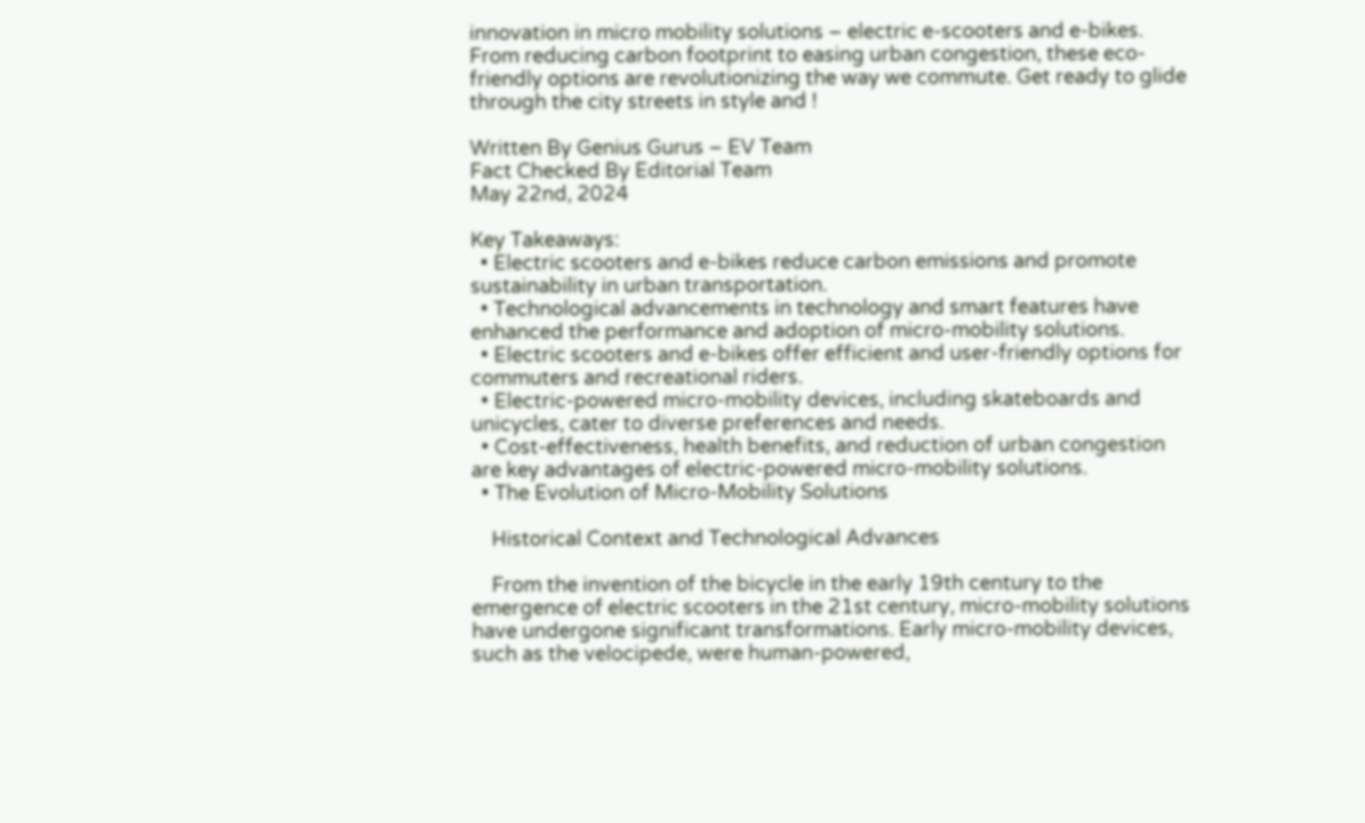innovation in micro mobility solutions – electric e-scooters and e-bikes. From reducing carbon footprint to easing urban congestion, these eco-friendly options are revolutionizing the way we commute. Get ready to glide through the city streets in style and !

Written By Genius Gurus – EV Team
Fact Checked By Editorial Team
May 22nd, 2024

Key Takeaways:
  • Electric scooters and e-bikes reduce carbon emissions and promote sustainability in urban transportation.
  • Technological advancements in technology and smart features have enhanced the performance and adoption of micro-mobility solutions.
  • Electric scooters and e-bikes offer efficient and user-friendly options for commuters and recreational riders.
  • Electric-powered micro-mobility devices, including skateboards and unicycles, cater to diverse preferences and needs.
  • Cost-effectiveness, health benefits, and reduction of urban congestion are key advantages of electric-powered micro-mobility solutions.
  • The Evolution of Micro-Mobility Solutions

    Historical Context and Technological Advances

    From the invention of the bicycle in the early 19th century to the emergence of electric scooters in the 21st century, micro-mobility solutions have undergone significant transformations. Early micro-mobility devices, such as the velocipede, were human-powered,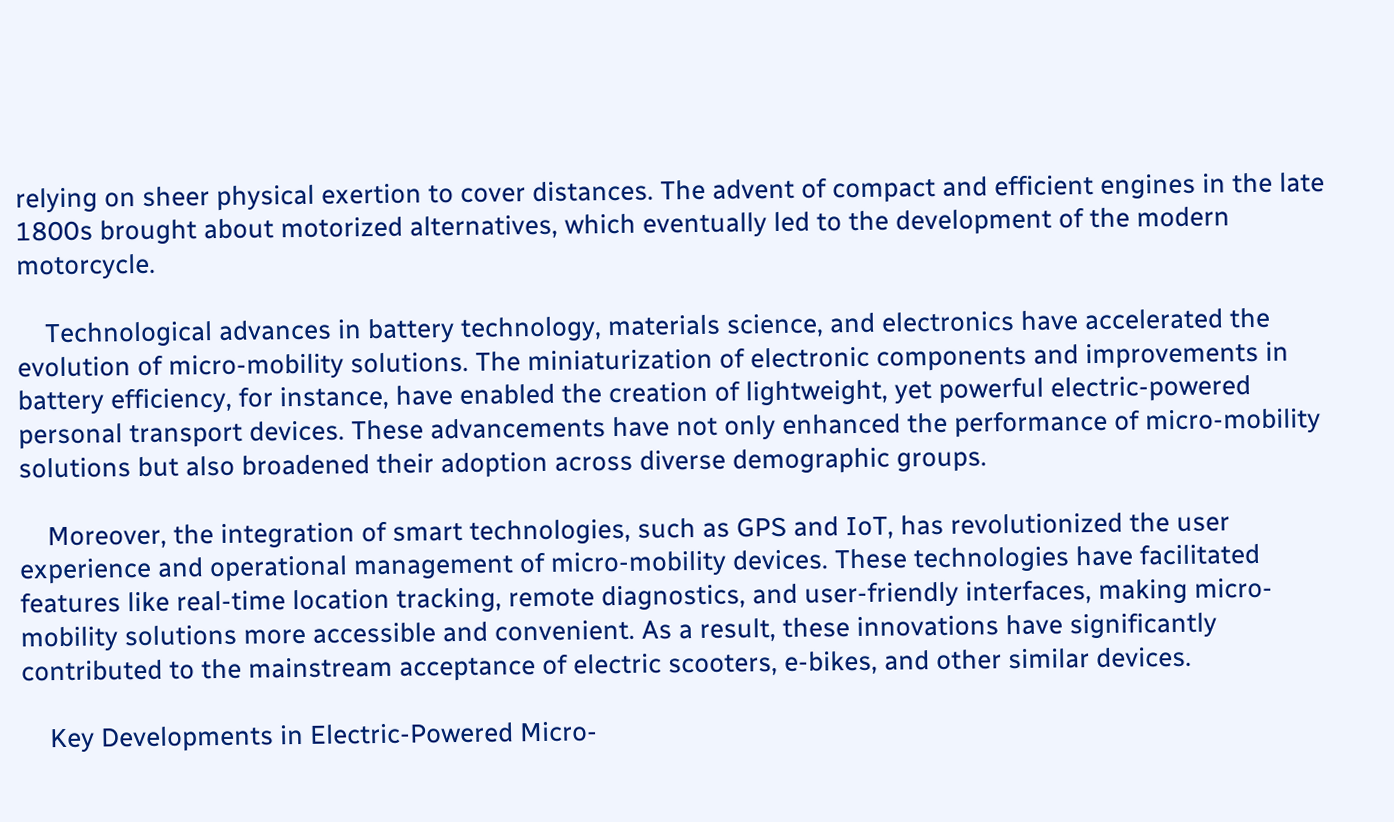relying on sheer physical exertion to cover distances. The advent of compact and efficient engines in the late 1800s brought about motorized alternatives, which eventually led to the development of the modern motorcycle.

    Technological advances in battery technology, materials science, and electronics have accelerated the evolution of micro-mobility solutions. The miniaturization of electronic components and improvements in battery efficiency, for instance, have enabled the creation of lightweight, yet powerful electric-powered personal transport devices. These advancements have not only enhanced the performance of micro-mobility solutions but also broadened their adoption across diverse demographic groups.

    Moreover, the integration of smart technologies, such as GPS and IoT, has revolutionized the user experience and operational management of micro-mobility devices. These technologies have facilitated features like real-time location tracking, remote diagnostics, and user-friendly interfaces, making micro-mobility solutions more accessible and convenient. As a result, these innovations have significantly contributed to the mainstream acceptance of electric scooters, e-bikes, and other similar devices.

    Key Developments in Electric-Powered Micro-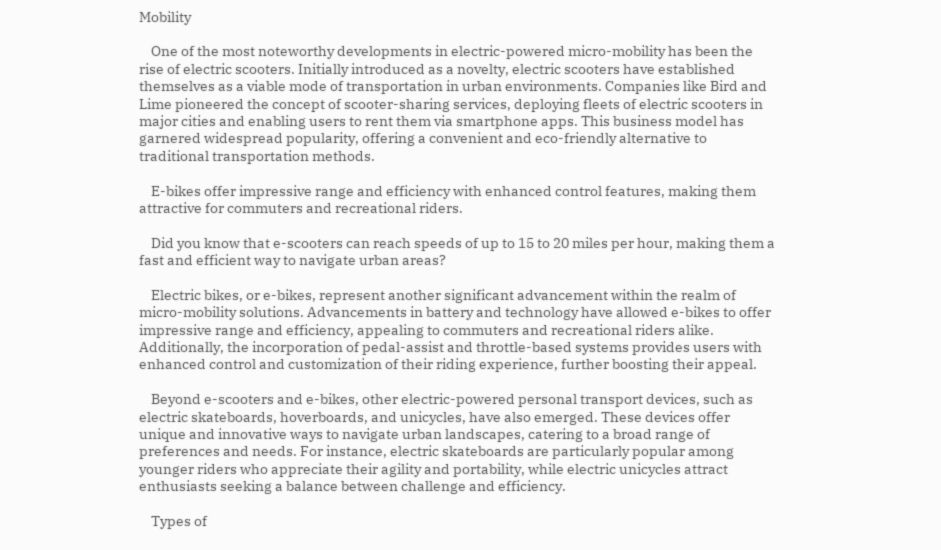Mobility

    One of the most noteworthy developments in electric-powered micro-mobility has been the rise of electric scooters. Initially introduced as a novelty, electric scooters have established themselves as a viable mode of transportation in urban environments. Companies like Bird and Lime pioneered the concept of scooter-sharing services, deploying fleets of electric scooters in major cities and enabling users to rent them via smartphone apps. This business model has garnered widespread popularity, offering a convenient and eco-friendly alternative to traditional transportation methods.

    E-bikes offer impressive range and efficiency with enhanced control features, making them attractive for commuters and recreational riders.

    Did you know that e-scooters can reach speeds of up to 15 to 20 miles per hour, making them a fast and efficient way to navigate urban areas?

    Electric bikes, or e-bikes, represent another significant advancement within the realm of micro-mobility solutions. Advancements in battery and technology have allowed e-bikes to offer impressive range and efficiency, appealing to commuters and recreational riders alike. Additionally, the incorporation of pedal-assist and throttle-based systems provides users with enhanced control and customization of their riding experience, further boosting their appeal.

    Beyond e-scooters and e-bikes, other electric-powered personal transport devices, such as electric skateboards, hoverboards, and unicycles, have also emerged. These devices offer unique and innovative ways to navigate urban landscapes, catering to a broad range of preferences and needs. For instance, electric skateboards are particularly popular among younger riders who appreciate their agility and portability, while electric unicycles attract enthusiasts seeking a balance between challenge and efficiency.

    Types of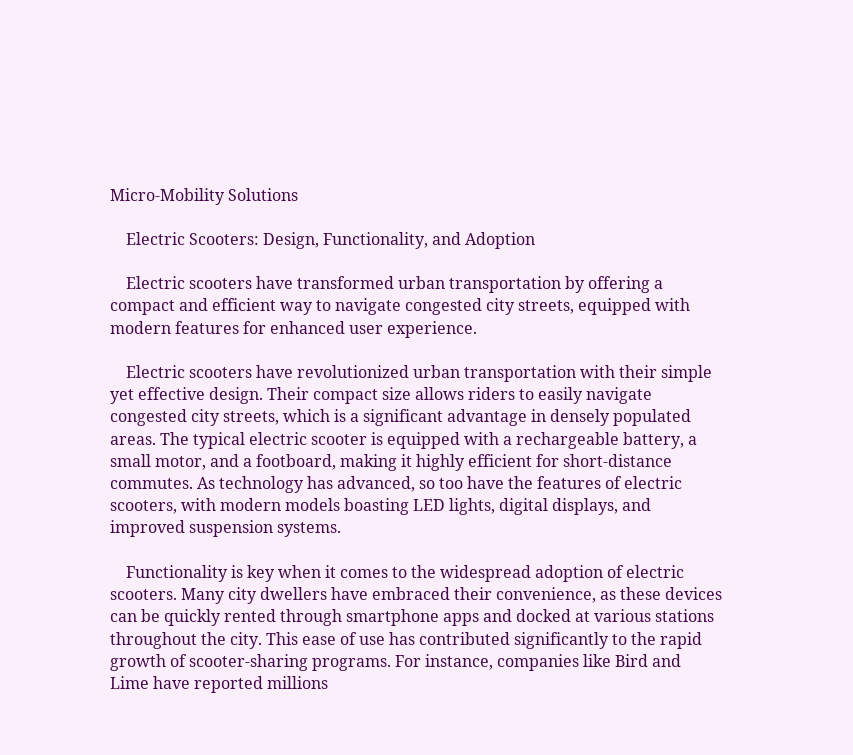Micro-Mobility Solutions

    Electric Scooters: Design, Functionality, and Adoption

    Electric scooters have transformed urban transportation by offering a compact and efficient way to navigate congested city streets, equipped with modern features for enhanced user experience.

    Electric scooters have revolutionized urban transportation with their simple yet effective design. Their compact size allows riders to easily navigate congested city streets, which is a significant advantage in densely populated areas. The typical electric scooter is equipped with a rechargeable battery, a small motor, and a footboard, making it highly efficient for short-distance commutes. As technology has advanced, so too have the features of electric scooters, with modern models boasting LED lights, digital displays, and improved suspension systems.

    Functionality is key when it comes to the widespread adoption of electric scooters. Many city dwellers have embraced their convenience, as these devices can be quickly rented through smartphone apps and docked at various stations throughout the city. This ease of use has contributed significantly to the rapid growth of scooter-sharing programs. For instance, companies like Bird and Lime have reported millions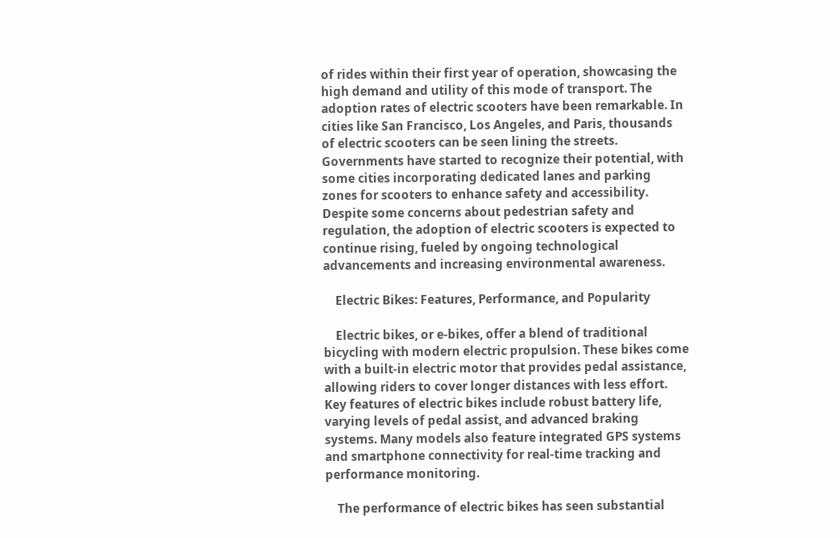of rides within their first year of operation, showcasing the high demand and utility of this mode of transport. The adoption rates of electric scooters have been remarkable. In cities like San Francisco, Los Angeles, and Paris, thousands of electric scooters can be seen lining the streets. Governments have started to recognize their potential, with some cities incorporating dedicated lanes and parking zones for scooters to enhance safety and accessibility. Despite some concerns about pedestrian safety and regulation, the adoption of electric scooters is expected to continue rising, fueled by ongoing technological advancements and increasing environmental awareness.

    Electric Bikes: Features, Performance, and Popularity

    Electric bikes, or e-bikes, offer a blend of traditional bicycling with modern electric propulsion. These bikes come with a built-in electric motor that provides pedal assistance, allowing riders to cover longer distances with less effort. Key features of electric bikes include robust battery life, varying levels of pedal assist, and advanced braking systems. Many models also feature integrated GPS systems and smartphone connectivity for real-time tracking and performance monitoring.

    The performance of electric bikes has seen substantial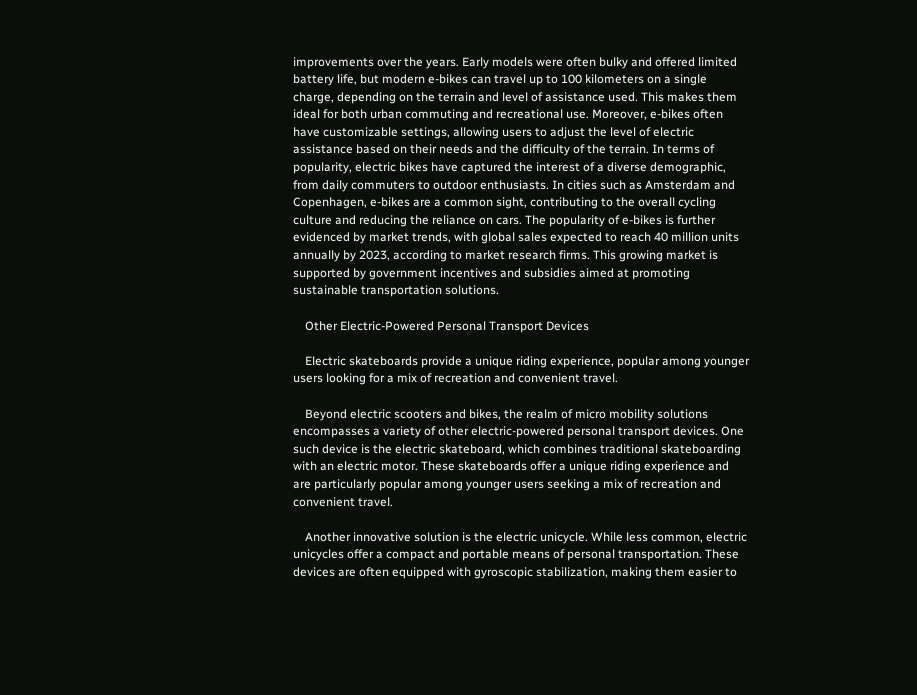improvements over the years. Early models were often bulky and offered limited battery life, but modern e-bikes can travel up to 100 kilometers on a single charge, depending on the terrain and level of assistance used. This makes them ideal for both urban commuting and recreational use. Moreover, e-bikes often have customizable settings, allowing users to adjust the level of electric assistance based on their needs and the difficulty of the terrain. In terms of popularity, electric bikes have captured the interest of a diverse demographic, from daily commuters to outdoor enthusiasts. In cities such as Amsterdam and Copenhagen, e-bikes are a common sight, contributing to the overall cycling culture and reducing the reliance on cars. The popularity of e-bikes is further evidenced by market trends, with global sales expected to reach 40 million units annually by 2023, according to market research firms. This growing market is supported by government incentives and subsidies aimed at promoting sustainable transportation solutions.

    Other Electric-Powered Personal Transport Devices

    Electric skateboards provide a unique riding experience, popular among younger users looking for a mix of recreation and convenient travel.

    Beyond electric scooters and bikes, the realm of micro mobility solutions encompasses a variety of other electric-powered personal transport devices. One such device is the electric skateboard, which combines traditional skateboarding with an electric motor. These skateboards offer a unique riding experience and are particularly popular among younger users seeking a mix of recreation and convenient travel.

    Another innovative solution is the electric unicycle. While less common, electric unicycles offer a compact and portable means of personal transportation. These devices are often equipped with gyroscopic stabilization, making them easier to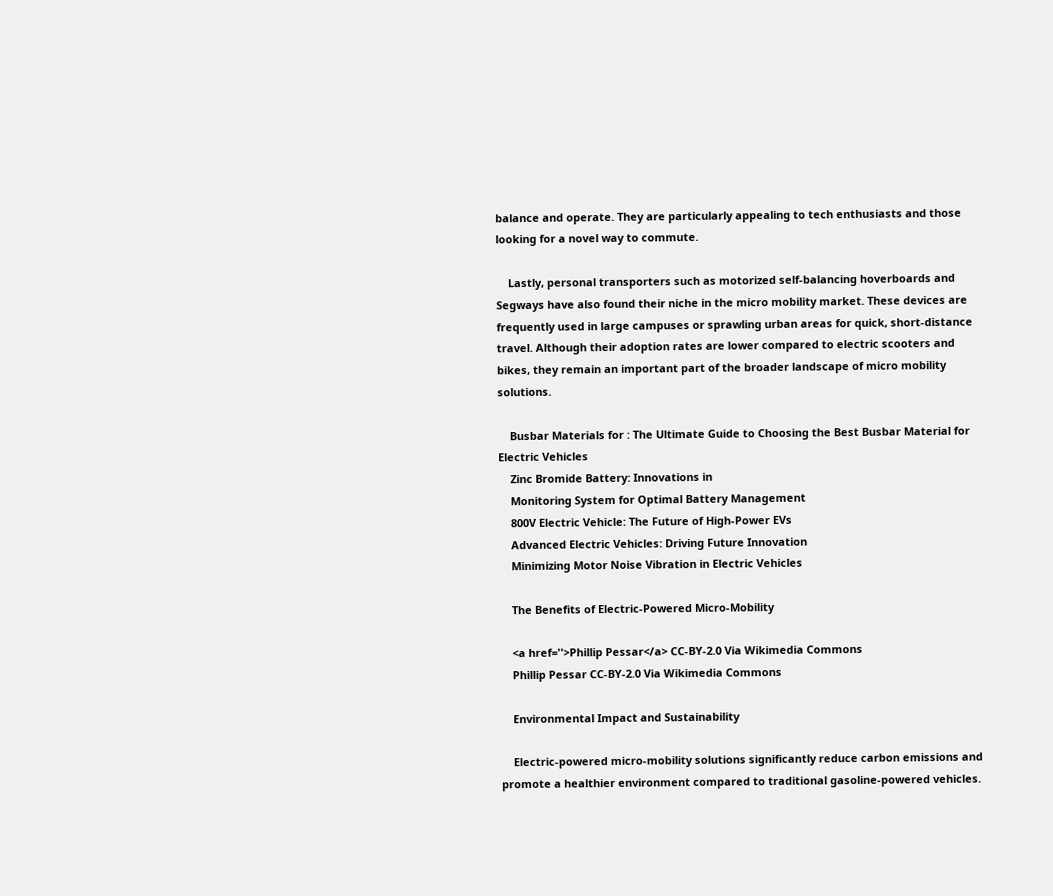balance and operate. They are particularly appealing to tech enthusiasts and those looking for a novel way to commute.

    Lastly, personal transporters such as motorized self-balancing hoverboards and Segways have also found their niche in the micro mobility market. These devices are frequently used in large campuses or sprawling urban areas for quick, short-distance travel. Although their adoption rates are lower compared to electric scooters and bikes, they remain an important part of the broader landscape of micro mobility solutions.

    Busbar Materials for : The Ultimate Guide to Choosing the Best Busbar Material for Electric Vehicles
    Zinc Bromide Battery: Innovations in
    Monitoring System for Optimal Battery Management
    800V Electric Vehicle: The Future of High-Power EVs
    Advanced Electric Vehicles: Driving Future Innovation
    Minimizing Motor Noise Vibration in Electric Vehicles

    The Benefits of Electric-Powered Micro-Mobility

    <a href=''>Phillip Pessar</a> CC-BY-2.0 Via Wikimedia Commons
    Phillip Pessar CC-BY-2.0 Via Wikimedia Commons

    Environmental Impact and Sustainability

    Electric-powered micro-mobility solutions significantly reduce carbon emissions and promote a healthier environment compared to traditional gasoline-powered vehicles.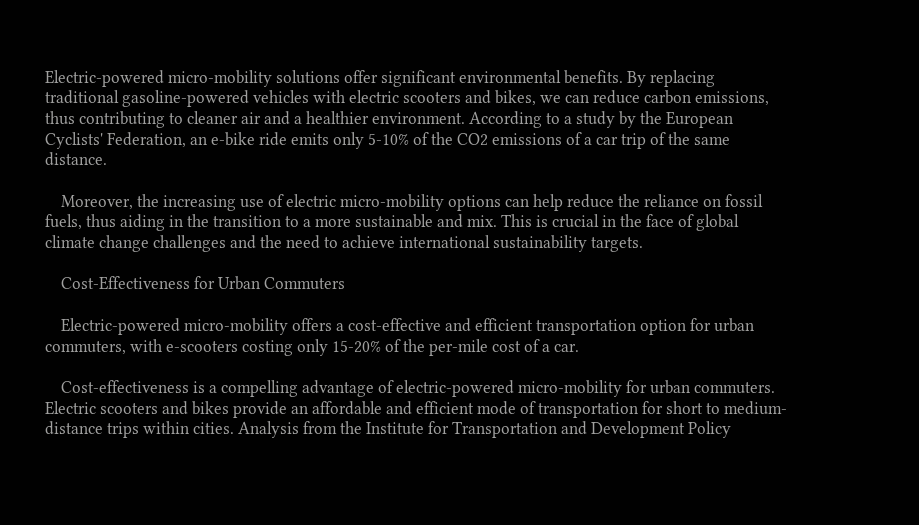Electric-powered micro-mobility solutions offer significant environmental benefits. By replacing traditional gasoline-powered vehicles with electric scooters and bikes, we can reduce carbon emissions, thus contributing to cleaner air and a healthier environment. According to a study by the European Cyclists' Federation, an e-bike ride emits only 5-10% of the CO2 emissions of a car trip of the same distance.

    Moreover, the increasing use of electric micro-mobility options can help reduce the reliance on fossil fuels, thus aiding in the transition to a more sustainable and mix. This is crucial in the face of global climate change challenges and the need to achieve international sustainability targets.

    Cost-Effectiveness for Urban Commuters

    Electric-powered micro-mobility offers a cost-effective and efficient transportation option for urban commuters, with e-scooters costing only 15-20% of the per-mile cost of a car.

    Cost-effectiveness is a compelling advantage of electric-powered micro-mobility for urban commuters. Electric scooters and bikes provide an affordable and efficient mode of transportation for short to medium-distance trips within cities. Analysis from the Institute for Transportation and Development Policy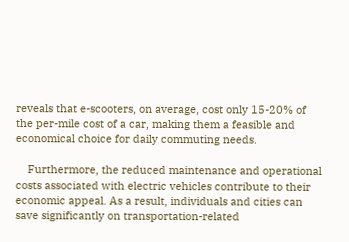reveals that e-scooters, on average, cost only 15-20% of the per-mile cost of a car, making them a feasible and economical choice for daily commuting needs.

    Furthermore, the reduced maintenance and operational costs associated with electric vehicles contribute to their economic appeal. As a result, individuals and cities can save significantly on transportation-related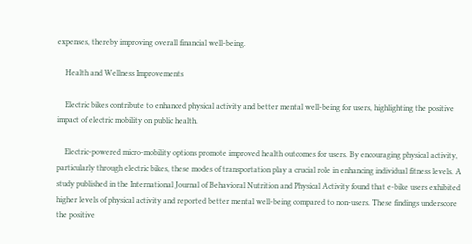expenses, thereby improving overall financial well-being.

    Health and Wellness Improvements

    Electric bikes contribute to enhanced physical activity and better mental well-being for users, highlighting the positive impact of electric mobility on public health.

    Electric-powered micro-mobility options promote improved health outcomes for users. By encouraging physical activity, particularly through electric bikes, these modes of transportation play a crucial role in enhancing individual fitness levels. A study published in the International Journal of Behavioral Nutrition and Physical Activity found that e-bike users exhibited higher levels of physical activity and reported better mental well-being compared to non-users. These findings underscore the positive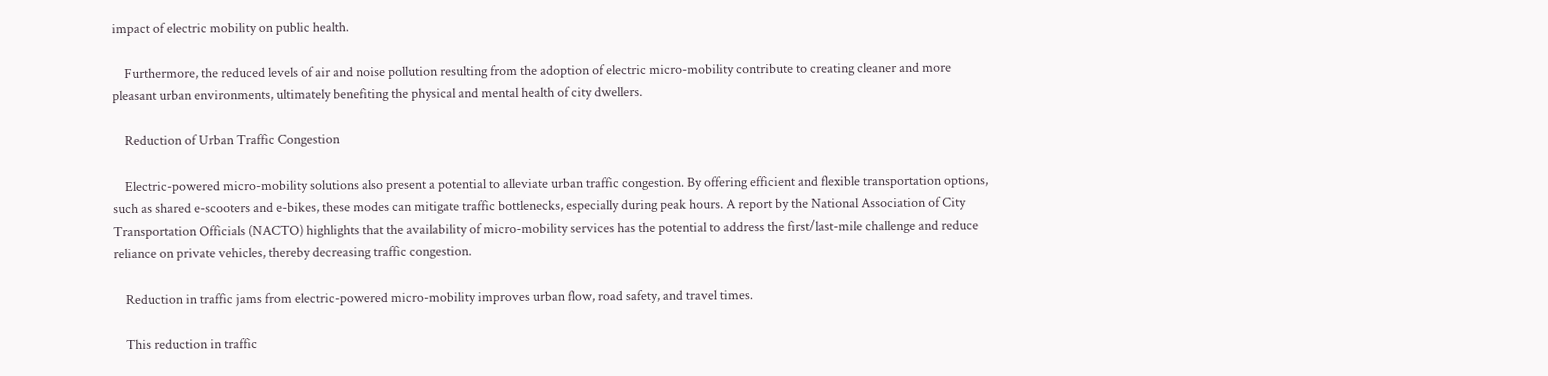impact of electric mobility on public health.

    Furthermore, the reduced levels of air and noise pollution resulting from the adoption of electric micro-mobility contribute to creating cleaner and more pleasant urban environments, ultimately benefiting the physical and mental health of city dwellers.

    Reduction of Urban Traffic Congestion

    Electric-powered micro-mobility solutions also present a potential to alleviate urban traffic congestion. By offering efficient and flexible transportation options, such as shared e-scooters and e-bikes, these modes can mitigate traffic bottlenecks, especially during peak hours. A report by the National Association of City Transportation Officials (NACTO) highlights that the availability of micro-mobility services has the potential to address the first/last-mile challenge and reduce reliance on private vehicles, thereby decreasing traffic congestion.

    Reduction in traffic jams from electric-powered micro-mobility improves urban flow, road safety, and travel times.

    This reduction in traffic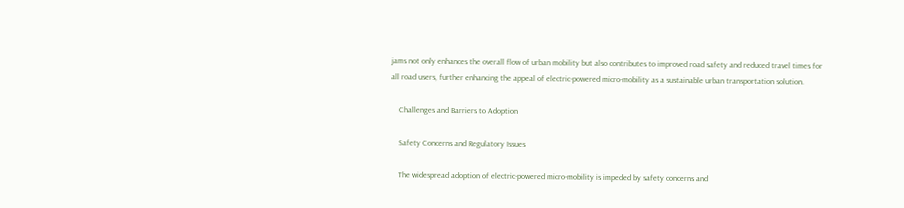jams not only enhances the overall flow of urban mobility but also contributes to improved road safety and reduced travel times for all road users, further enhancing the appeal of electric-powered micro-mobility as a sustainable urban transportation solution.

    Challenges and Barriers to Adoption

    Safety Concerns and Regulatory Issues

    The widespread adoption of electric-powered micro-mobility is impeded by safety concerns and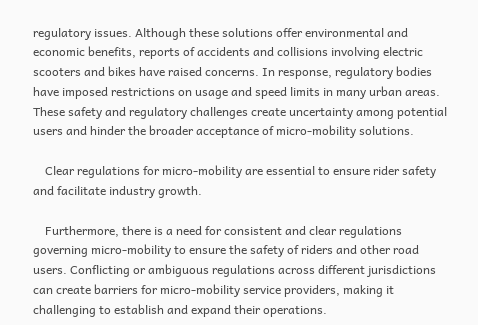regulatory issues. Although these solutions offer environmental and economic benefits, reports of accidents and collisions involving electric scooters and bikes have raised concerns. In response, regulatory bodies have imposed restrictions on usage and speed limits in many urban areas. These safety and regulatory challenges create uncertainty among potential users and hinder the broader acceptance of micro-mobility solutions.

    Clear regulations for micro-mobility are essential to ensure rider safety and facilitate industry growth.

    Furthermore, there is a need for consistent and clear regulations governing micro-mobility to ensure the safety of riders and other road users. Conflicting or ambiguous regulations across different jurisdictions can create barriers for micro-mobility service providers, making it challenging to establish and expand their operations.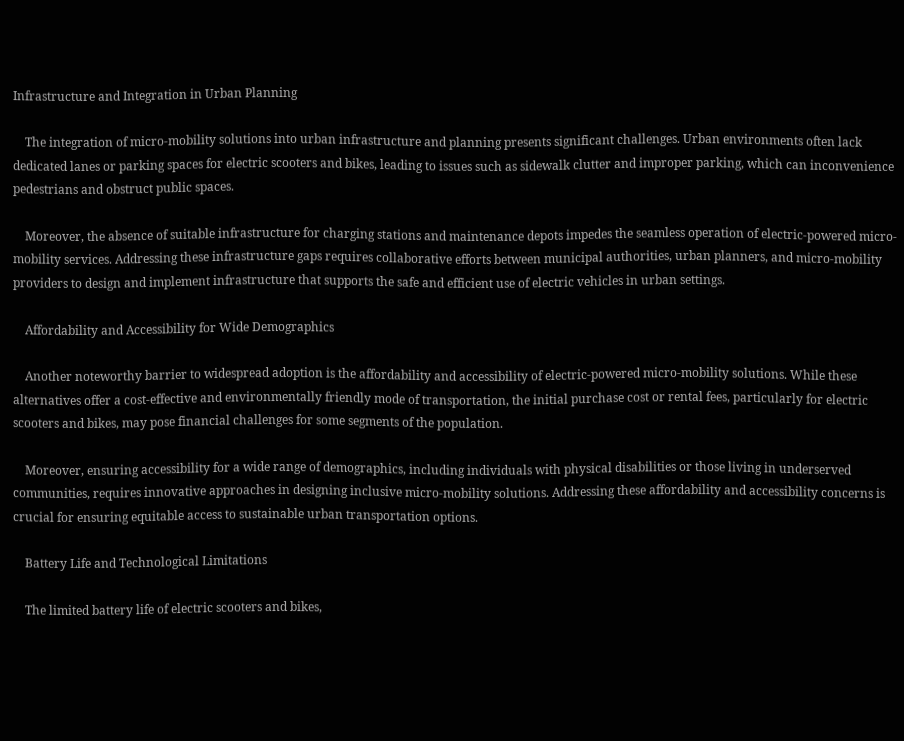Infrastructure and Integration in Urban Planning

    The integration of micro-mobility solutions into urban infrastructure and planning presents significant challenges. Urban environments often lack dedicated lanes or parking spaces for electric scooters and bikes, leading to issues such as sidewalk clutter and improper parking, which can inconvenience pedestrians and obstruct public spaces.

    Moreover, the absence of suitable infrastructure for charging stations and maintenance depots impedes the seamless operation of electric-powered micro-mobility services. Addressing these infrastructure gaps requires collaborative efforts between municipal authorities, urban planners, and micro-mobility providers to design and implement infrastructure that supports the safe and efficient use of electric vehicles in urban settings.

    Affordability and Accessibility for Wide Demographics

    Another noteworthy barrier to widespread adoption is the affordability and accessibility of electric-powered micro-mobility solutions. While these alternatives offer a cost-effective and environmentally friendly mode of transportation, the initial purchase cost or rental fees, particularly for electric scooters and bikes, may pose financial challenges for some segments of the population.

    Moreover, ensuring accessibility for a wide range of demographics, including individuals with physical disabilities or those living in underserved communities, requires innovative approaches in designing inclusive micro-mobility solutions. Addressing these affordability and accessibility concerns is crucial for ensuring equitable access to sustainable urban transportation options.

    Battery Life and Technological Limitations

    The limited battery life of electric scooters and bikes,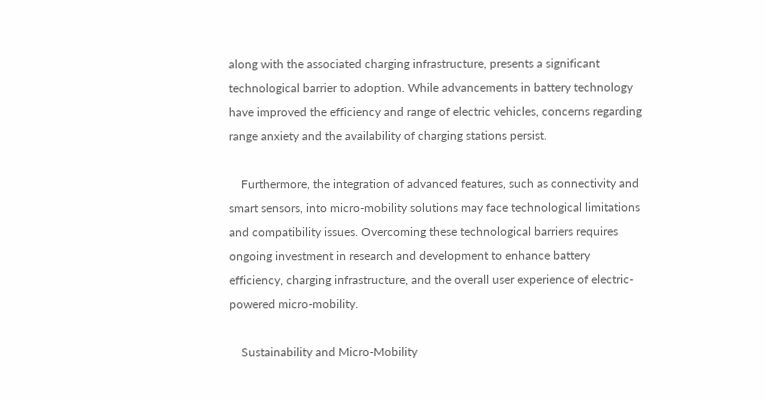along with the associated charging infrastructure, presents a significant technological barrier to adoption. While advancements in battery technology have improved the efficiency and range of electric vehicles, concerns regarding range anxiety and the availability of charging stations persist.

    Furthermore, the integration of advanced features, such as connectivity and smart sensors, into micro-mobility solutions may face technological limitations and compatibility issues. Overcoming these technological barriers requires ongoing investment in research and development to enhance battery efficiency, charging infrastructure, and the overall user experience of electric-powered micro-mobility.

    Sustainability and Micro-Mobility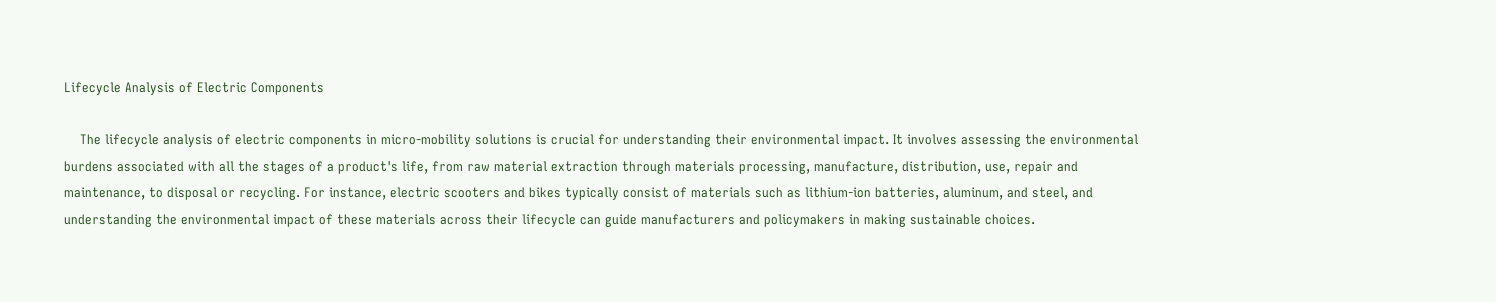Lifecycle Analysis of Electric Components

    The lifecycle analysis of electric components in micro-mobility solutions is crucial for understanding their environmental impact. It involves assessing the environmental burdens associated with all the stages of a product's life, from raw material extraction through materials processing, manufacture, distribution, use, repair and maintenance, to disposal or recycling. For instance, electric scooters and bikes typically consist of materials such as lithium-ion batteries, aluminum, and steel, and understanding the environmental impact of these materials across their lifecycle can guide manufacturers and policymakers in making sustainable choices.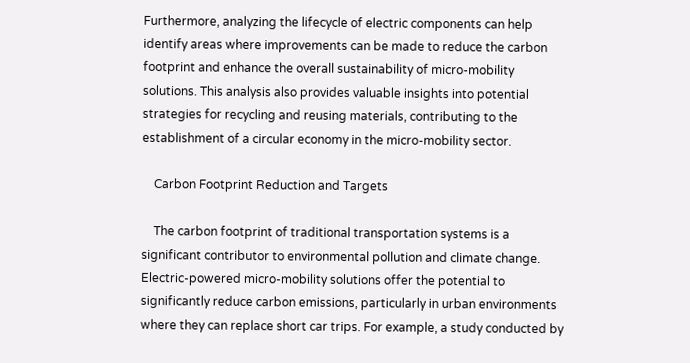Furthermore, analyzing the lifecycle of electric components can help identify areas where improvements can be made to reduce the carbon footprint and enhance the overall sustainability of micro-mobility solutions. This analysis also provides valuable insights into potential strategies for recycling and reusing materials, contributing to the establishment of a circular economy in the micro-mobility sector.

    Carbon Footprint Reduction and Targets

    The carbon footprint of traditional transportation systems is a significant contributor to environmental pollution and climate change. Electric-powered micro-mobility solutions offer the potential to significantly reduce carbon emissions, particularly in urban environments where they can replace short car trips. For example, a study conducted by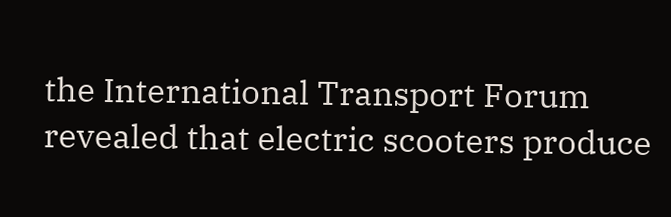the International Transport Forum revealed that electric scooters produce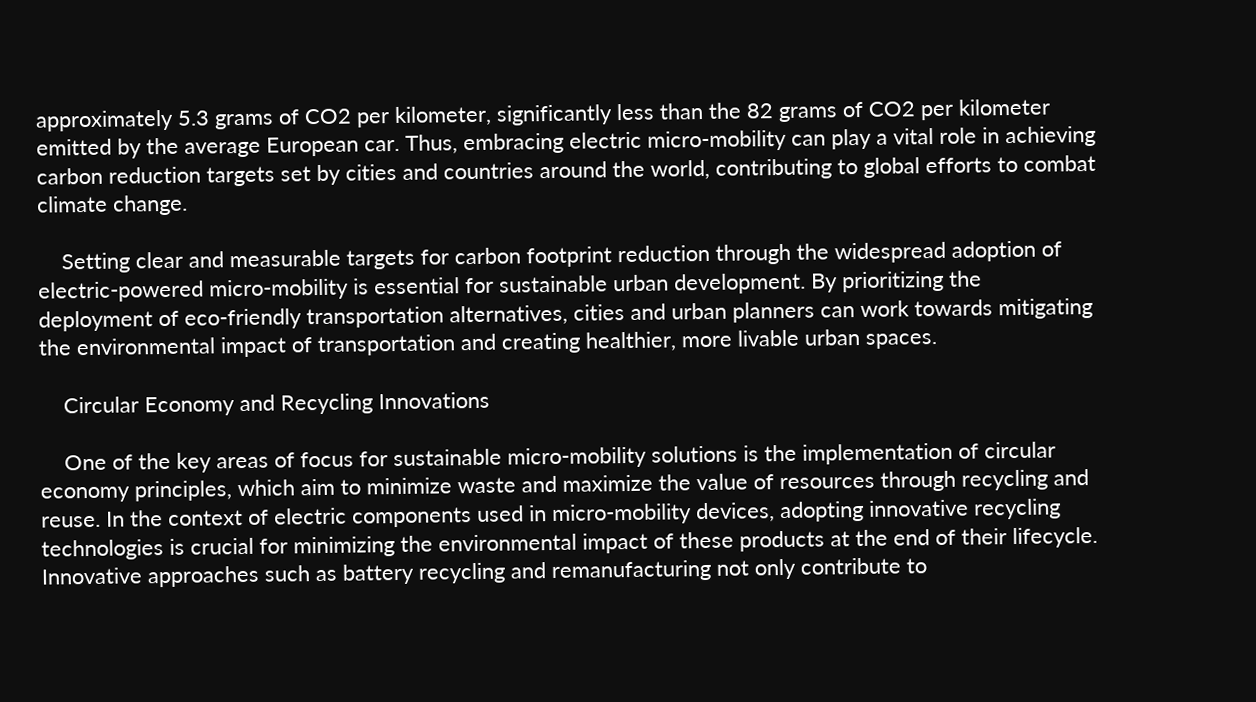approximately 5.3 grams of CO2 per kilometer, significantly less than the 82 grams of CO2 per kilometer emitted by the average European car. Thus, embracing electric micro-mobility can play a vital role in achieving carbon reduction targets set by cities and countries around the world, contributing to global efforts to combat climate change.

    Setting clear and measurable targets for carbon footprint reduction through the widespread adoption of electric-powered micro-mobility is essential for sustainable urban development. By prioritizing the deployment of eco-friendly transportation alternatives, cities and urban planners can work towards mitigating the environmental impact of transportation and creating healthier, more livable urban spaces.

    Circular Economy and Recycling Innovations

    One of the key areas of focus for sustainable micro-mobility solutions is the implementation of circular economy principles, which aim to minimize waste and maximize the value of resources through recycling and reuse. In the context of electric components used in micro-mobility devices, adopting innovative recycling technologies is crucial for minimizing the environmental impact of these products at the end of their lifecycle. Innovative approaches such as battery recycling and remanufacturing not only contribute to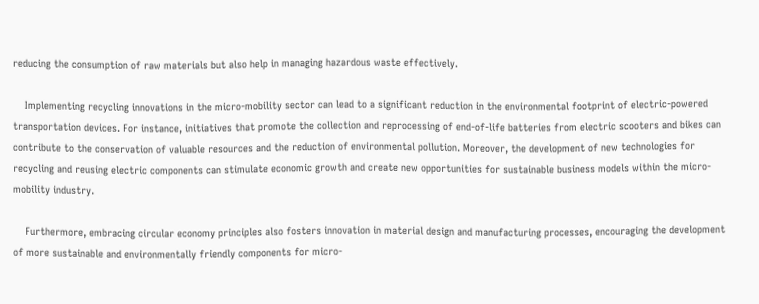reducing the consumption of raw materials but also help in managing hazardous waste effectively.

    Implementing recycling innovations in the micro-mobility sector can lead to a significant reduction in the environmental footprint of electric-powered transportation devices. For instance, initiatives that promote the collection and reprocessing of end-of-life batteries from electric scooters and bikes can contribute to the conservation of valuable resources and the reduction of environmental pollution. Moreover, the development of new technologies for recycling and reusing electric components can stimulate economic growth and create new opportunities for sustainable business models within the micro-mobility industry.

    Furthermore, embracing circular economy principles also fosters innovation in material design and manufacturing processes, encouraging the development of more sustainable and environmentally friendly components for micro-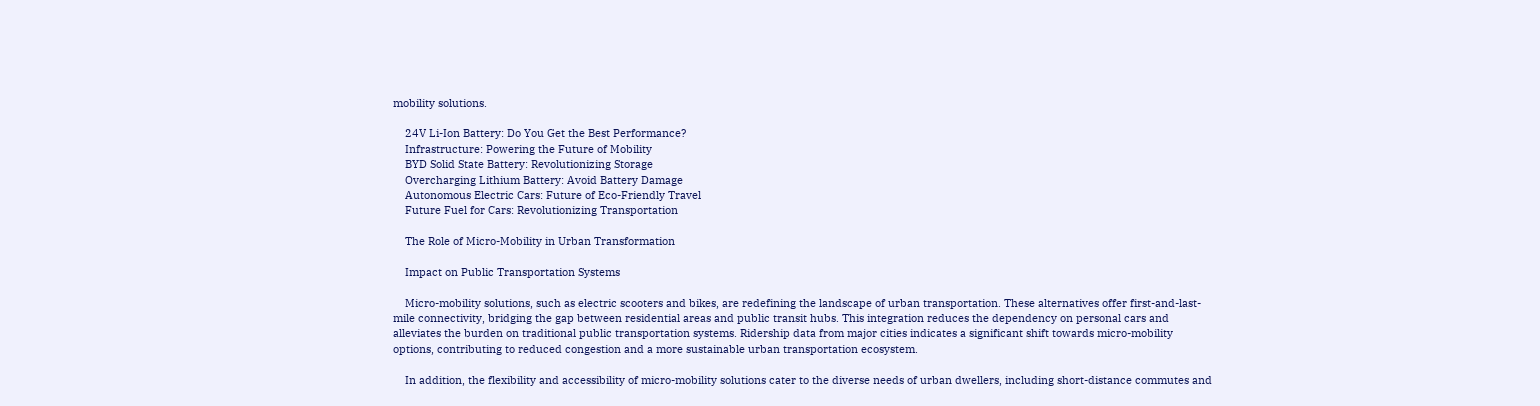mobility solutions.

    24V Li-Ion Battery: Do You Get the Best Performance?
    Infrastructure: Powering the Future of Mobility
    BYD Solid State Battery: Revolutionizing Storage
    Overcharging Lithium Battery: Avoid Battery Damage
    Autonomous Electric Cars: Future of Eco-Friendly Travel
    Future Fuel for Cars: Revolutionizing Transportation

    The Role of Micro-Mobility in Urban Transformation

    Impact on Public Transportation Systems

    Micro-mobility solutions, such as electric scooters and bikes, are redefining the landscape of urban transportation. These alternatives offer first-and-last-mile connectivity, bridging the gap between residential areas and public transit hubs. This integration reduces the dependency on personal cars and alleviates the burden on traditional public transportation systems. Ridership data from major cities indicates a significant shift towards micro-mobility options, contributing to reduced congestion and a more sustainable urban transportation ecosystem.

    In addition, the flexibility and accessibility of micro-mobility solutions cater to the diverse needs of urban dwellers, including short-distance commutes and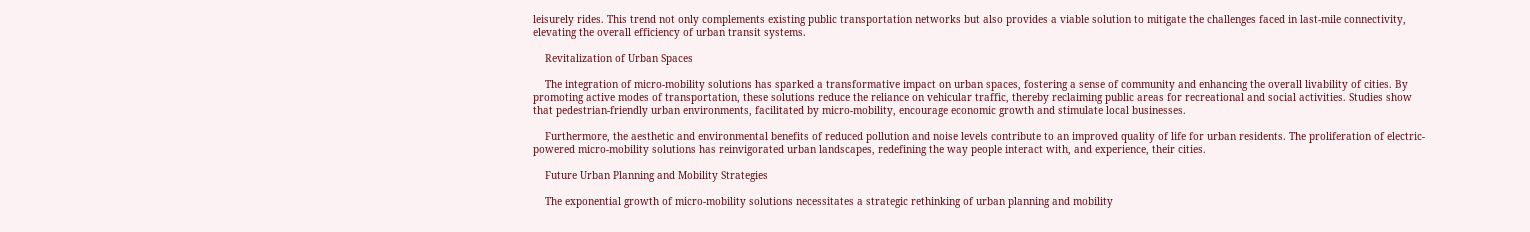leisurely rides. This trend not only complements existing public transportation networks but also provides a viable solution to mitigate the challenges faced in last-mile connectivity, elevating the overall efficiency of urban transit systems.

    Revitalization of Urban Spaces

    The integration of micro-mobility solutions has sparked a transformative impact on urban spaces, fostering a sense of community and enhancing the overall livability of cities. By promoting active modes of transportation, these solutions reduce the reliance on vehicular traffic, thereby reclaiming public areas for recreational and social activities. Studies show that pedestrian-friendly urban environments, facilitated by micro-mobility, encourage economic growth and stimulate local businesses.

    Furthermore, the aesthetic and environmental benefits of reduced pollution and noise levels contribute to an improved quality of life for urban residents. The proliferation of electric-powered micro-mobility solutions has reinvigorated urban landscapes, redefining the way people interact with, and experience, their cities.

    Future Urban Planning and Mobility Strategies

    The exponential growth of micro-mobility solutions necessitates a strategic rethinking of urban planning and mobility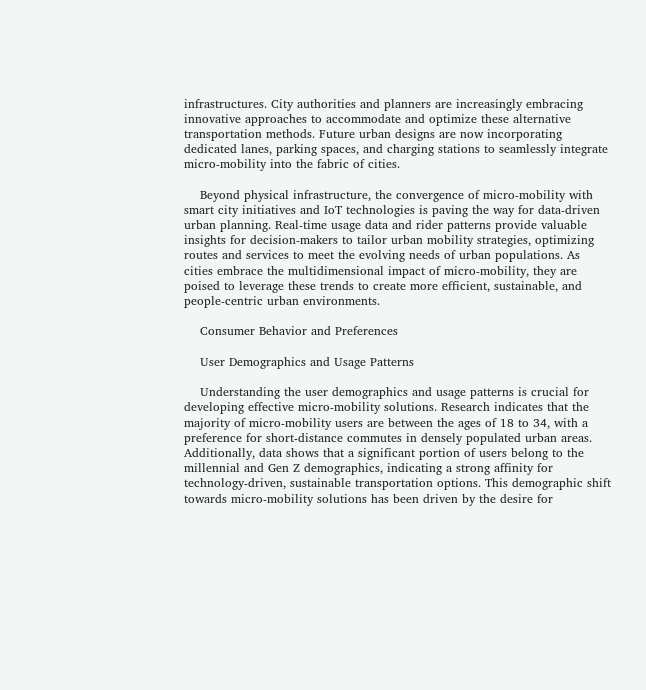infrastructures. City authorities and planners are increasingly embracing innovative approaches to accommodate and optimize these alternative transportation methods. Future urban designs are now incorporating dedicated lanes, parking spaces, and charging stations to seamlessly integrate micro-mobility into the fabric of cities.

    Beyond physical infrastructure, the convergence of micro-mobility with smart city initiatives and IoT technologies is paving the way for data-driven urban planning. Real-time usage data and rider patterns provide valuable insights for decision-makers to tailor urban mobility strategies, optimizing routes and services to meet the evolving needs of urban populations. As cities embrace the multidimensional impact of micro-mobility, they are poised to leverage these trends to create more efficient, sustainable, and people-centric urban environments.

    Consumer Behavior and Preferences

    User Demographics and Usage Patterns

    Understanding the user demographics and usage patterns is crucial for developing effective micro-mobility solutions. Research indicates that the majority of micro-mobility users are between the ages of 18 to 34, with a preference for short-distance commutes in densely populated urban areas. Additionally, data shows that a significant portion of users belong to the millennial and Gen Z demographics, indicating a strong affinity for technology-driven, sustainable transportation options. This demographic shift towards micro-mobility solutions has been driven by the desire for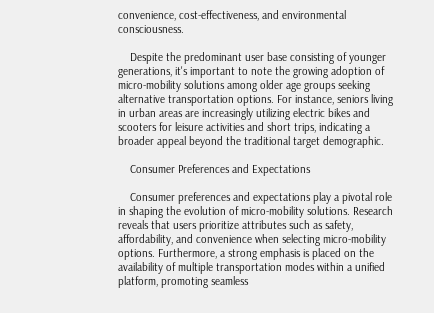convenience, cost-effectiveness, and environmental consciousness.

    Despite the predominant user base consisting of younger generations, it's important to note the growing adoption of micro-mobility solutions among older age groups seeking alternative transportation options. For instance, seniors living in urban areas are increasingly utilizing electric bikes and scooters for leisure activities and short trips, indicating a broader appeal beyond the traditional target demographic.

    Consumer Preferences and Expectations

    Consumer preferences and expectations play a pivotal role in shaping the evolution of micro-mobility solutions. Research reveals that users prioritize attributes such as safety, affordability, and convenience when selecting micro-mobility options. Furthermore, a strong emphasis is placed on the availability of multiple transportation modes within a unified platform, promoting seamless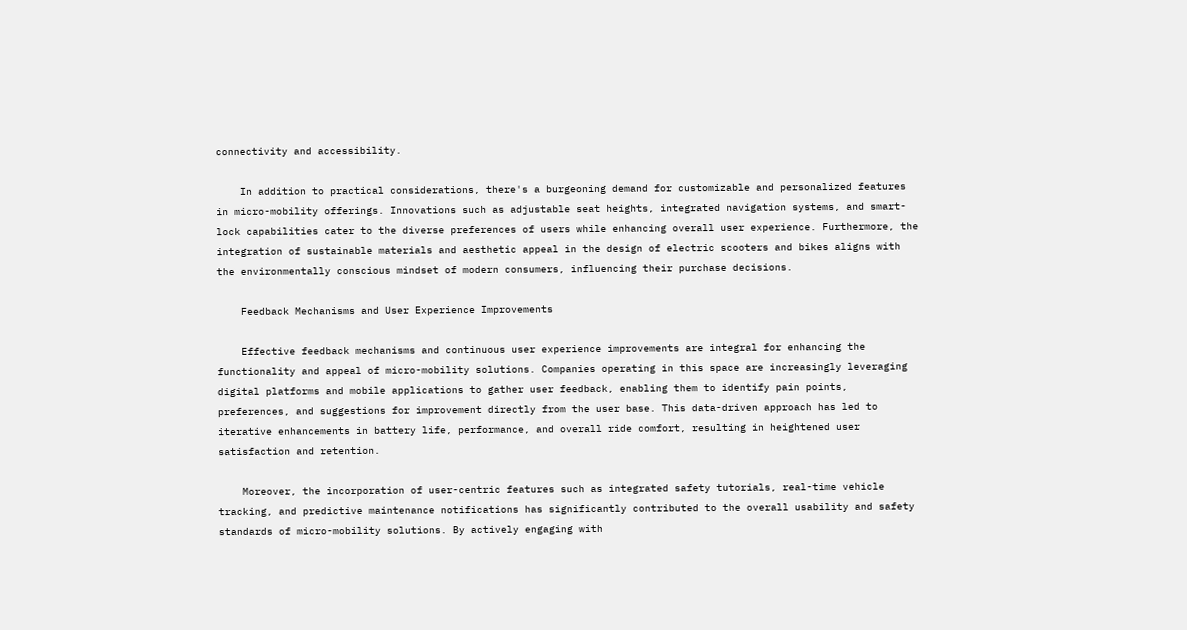connectivity and accessibility.

    In addition to practical considerations, there's a burgeoning demand for customizable and personalized features in micro-mobility offerings. Innovations such as adjustable seat heights, integrated navigation systems, and smart-lock capabilities cater to the diverse preferences of users while enhancing overall user experience. Furthermore, the integration of sustainable materials and aesthetic appeal in the design of electric scooters and bikes aligns with the environmentally conscious mindset of modern consumers, influencing their purchase decisions.

    Feedback Mechanisms and User Experience Improvements

    Effective feedback mechanisms and continuous user experience improvements are integral for enhancing the functionality and appeal of micro-mobility solutions. Companies operating in this space are increasingly leveraging digital platforms and mobile applications to gather user feedback, enabling them to identify pain points, preferences, and suggestions for improvement directly from the user base. This data-driven approach has led to iterative enhancements in battery life, performance, and overall ride comfort, resulting in heightened user satisfaction and retention.

    Moreover, the incorporation of user-centric features such as integrated safety tutorials, real-time vehicle tracking, and predictive maintenance notifications has significantly contributed to the overall usability and safety standards of micro-mobility solutions. By actively engaging with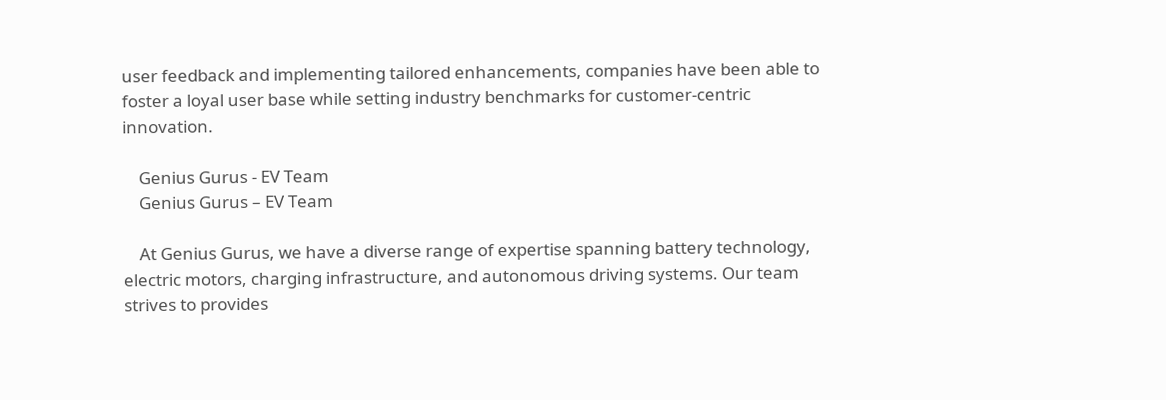user feedback and implementing tailored enhancements, companies have been able to foster a loyal user base while setting industry benchmarks for customer-centric innovation.

    Genius Gurus - EV Team
    Genius Gurus – EV Team

    At Genius Gurus, we have a diverse range of expertise spanning battery technology, electric motors, charging infrastructure, and autonomous driving systems. Our team strives to provides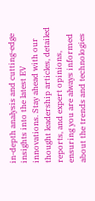in-depth analysis and cutting-edge insights into the latest EV innovations. Stay ahead with our thought leadership articles, detailed reports, and expert opinions, ensuring you are always informed about the trends and technologies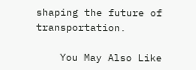shaping the future of transportation.

    You May Also Like